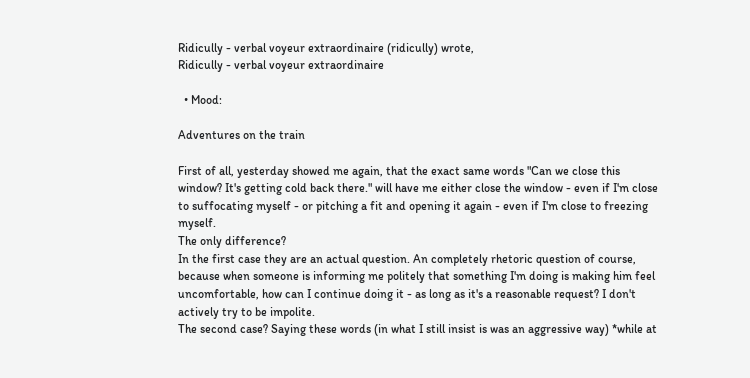Ridicully - verbal voyeur extraordinaire (ridicully) wrote,
Ridicully - verbal voyeur extraordinaire

  • Mood:

Adventures on the train

First of all, yesterday showed me again, that the exact same words "Can we close this window? It's getting cold back there." will have me either close the window - even if I'm close to suffocating myself - or pitching a fit and opening it again - even if I'm close to freezing myself.
The only difference?
In the first case they are an actual question. An completely rhetoric question of course, because when someone is informing me politely that something I'm doing is making him feel uncomfortable, how can I continue doing it - as long as it's a reasonable request? I don't actively try to be impolite.
The second case? Saying these words (in what I still insist is was an aggressive way) *while at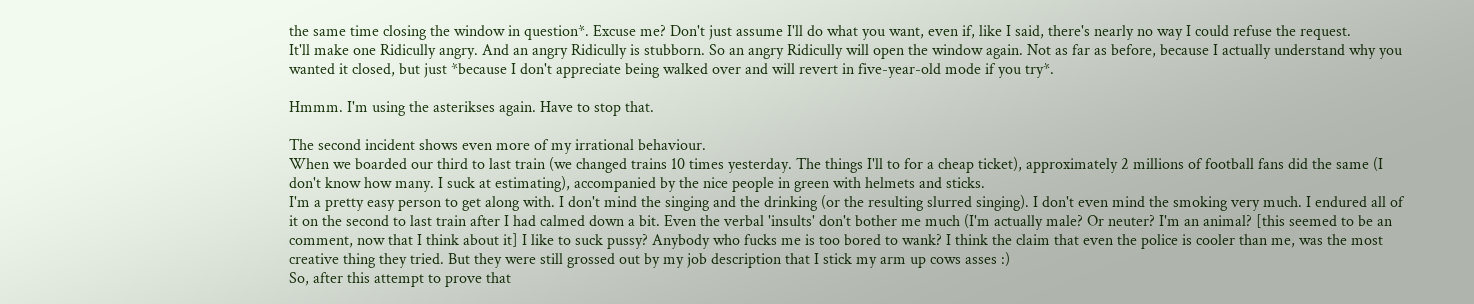the same time closing the window in question*. Excuse me? Don't just assume I'll do what you want, even if, like I said, there's nearly no way I could refuse the request.
It'll make one Ridicully angry. And an angry Ridicully is stubborn. So an angry Ridicully will open the window again. Not as far as before, because I actually understand why you wanted it closed, but just *because I don't appreciate being walked over and will revert in five-year-old mode if you try*.

Hmmm. I'm using the asterikses again. Have to stop that.

The second incident shows even more of my irrational behaviour.
When we boarded our third to last train (we changed trains 10 times yesterday. The things I'll to for a cheap ticket), approximately 2 millions of football fans did the same (I don't know how many. I suck at estimating), accompanied by the nice people in green with helmets and sticks.
I'm a pretty easy person to get along with. I don't mind the singing and the drinking (or the resulting slurred singing). I don't even mind the smoking very much. I endured all of it on the second to last train after I had calmed down a bit. Even the verbal 'insults' don't bother me much (I'm actually male? Or neuter? I'm an animal? [this seemed to be an comment, now that I think about it] I like to suck pussy? Anybody who fucks me is too bored to wank? I think the claim that even the police is cooler than me, was the most creative thing they tried. But they were still grossed out by my job description that I stick my arm up cows asses :)
So, after this attempt to prove that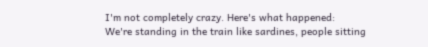I'm not completely crazy. Here's what happened:
We're standing in the train like sardines, people sitting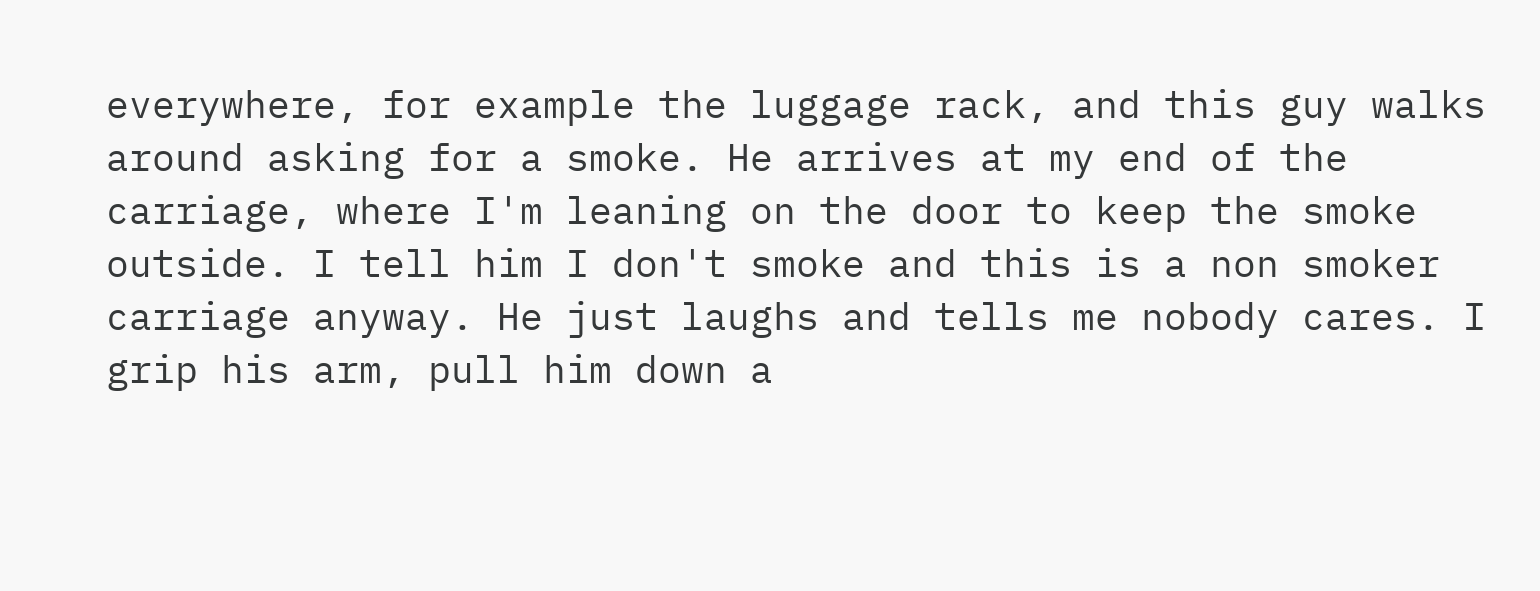everywhere, for example the luggage rack, and this guy walks around asking for a smoke. He arrives at my end of the carriage, where I'm leaning on the door to keep the smoke outside. I tell him I don't smoke and this is a non smoker carriage anyway. He just laughs and tells me nobody cares. I grip his arm, pull him down a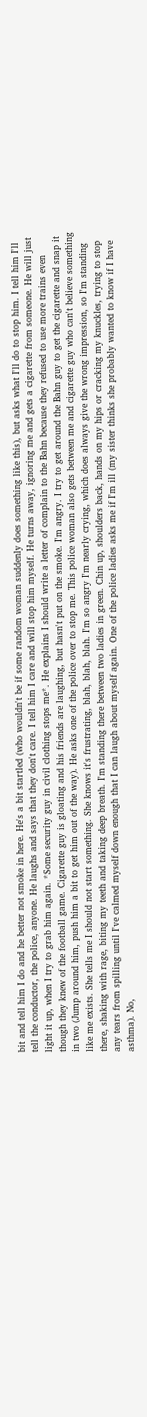bit and tell him I do and he better not smoke in here. He's a bit startled (who wouldn't be if some random woman suddenly does something like this), but asks what I'll do to stop him. I tell him I'll tell the conductor, the police, anyone. He laughs and says that they don't care. I tell him I care and will stop him myself. He turns away, ignoring me and gets a cigarette from someone. He will just light it up, when I try to grab him again. *Some security guy in civil clothing stops me*. He explains I should write a letter of complain to the Bahn because they refused to use more trains even though they knew of the football game. Cigarette guy is gloating and his friends are laughing, but hasn't put on the smoke. I'm angry. I try to get around the Bahn guy to get the cigarette and snap it in two (Jump around him, push him a bit to get him out of the way). He asks one of the police over to stop me. This police woman also gets between me and cigarette guy who can't believe something like me exists. She tells me I should not start something. She knows it's frustrating, blah, blah, blah. I'm so angry I'm nearly crying, which does always give the wrong impression, so I'm standing there, shaking with rage, biting my teeth and taking deep breath. I'm standing there between two ladies in green. Chin up, shoulders back, hands on my hips or cracking my knuckles, trying to stop any tears from spilling until I've calmed myself down enough that I can laugh about myself again. One of the police ladies asks me if I'm ill (my sister thinks she probably wanted to know if I have asthma). No,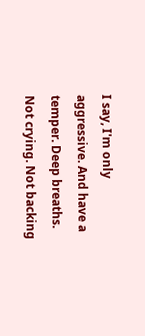I say, I'm only aggressive. And have a temper. Deep breaths. Not crying. Not backing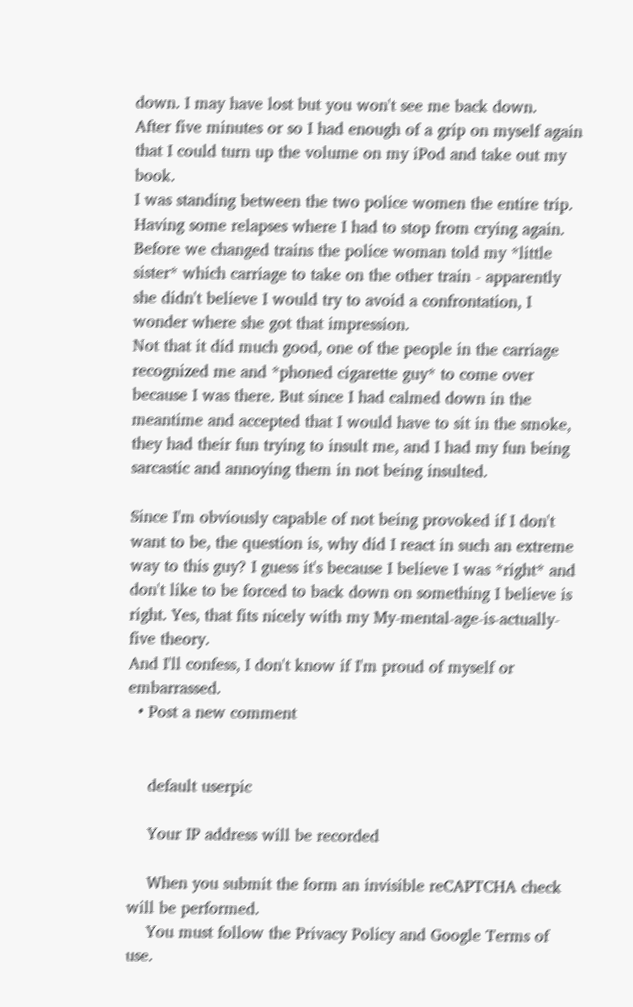down. I may have lost but you won't see me back down.
After five minutes or so I had enough of a grip on myself again that I could turn up the volume on my iPod and take out my book.
I was standing between the two police women the entire trip. Having some relapses where I had to stop from crying again. Before we changed trains the police woman told my *little sister* which carriage to take on the other train - apparently she didn't believe I would try to avoid a confrontation, I wonder where she got that impression.
Not that it did much good, one of the people in the carriage recognized me and *phoned cigarette guy* to come over because I was there. But since I had calmed down in the meantime and accepted that I would have to sit in the smoke, they had their fun trying to insult me, and I had my fun being sarcastic and annoying them in not being insulted.

Since I'm obviously capable of not being provoked if I don't want to be, the question is, why did I react in such an extreme way to this guy? I guess it's because I believe I was *right* and don't like to be forced to back down on something I believe is right. Yes, that fits nicely with my My-mental-age-is-actually-five theory.
And I'll confess, I don't know if I'm proud of myself or embarrassed.
  • Post a new comment


    default userpic

    Your IP address will be recorded

    When you submit the form an invisible reCAPTCHA check will be performed.
    You must follow the Privacy Policy and Google Terms of use.